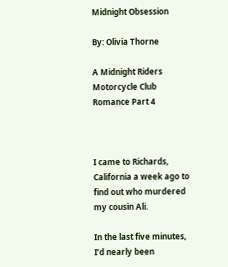Midnight Obsession

By: Olivia Thorne

A Midnight Riders Motorcycle Club Romance Part 4



I came to Richards, California a week ago to find out who murdered my cousin Ali.

In the last five minutes, I’d nearly been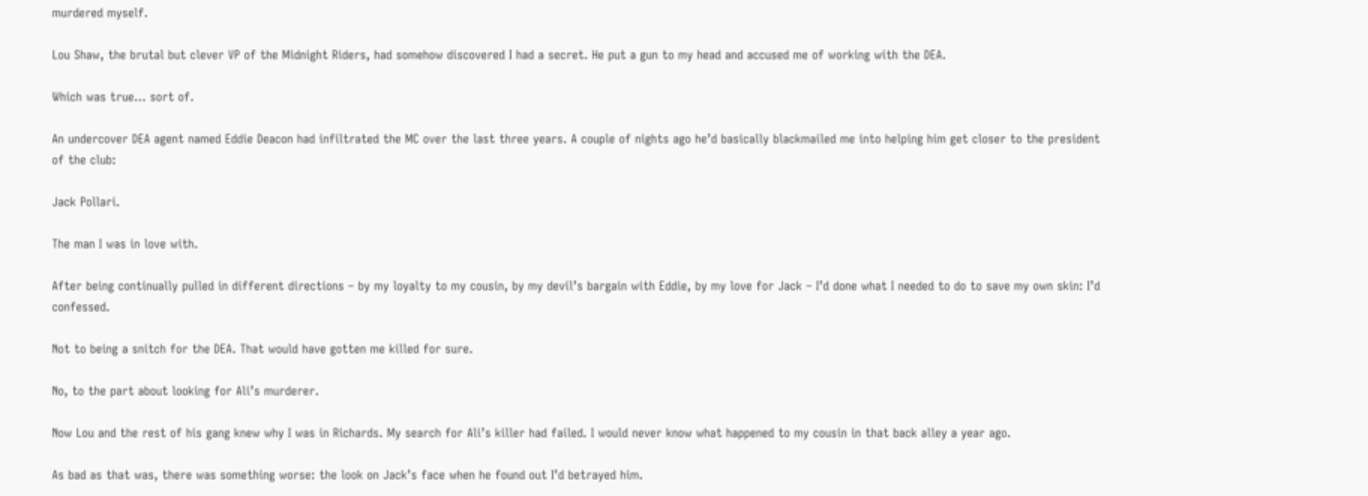murdered myself.

Lou Shaw, the brutal but clever VP of the Midnight Riders, had somehow discovered I had a secret. He put a gun to my head and accused me of working with the DEA.

Which was true… sort of.

An undercover DEA agent named Eddie Deacon had infiltrated the MC over the last three years. A couple of nights ago he’d basically blackmailed me into helping him get closer to the president of the club:

Jack Pollari.

The man I was in love with.

After being continually pulled in different directions – by my loyalty to my cousin, by my devil’s bargain with Eddie, by my love for Jack – I’d done what I needed to do to save my own skin: I’d confessed.

Not to being a snitch for the DEA. That would have gotten me killed for sure.

No, to the part about looking for Ali’s murderer.

Now Lou and the rest of his gang knew why I was in Richards. My search for Ali’s killer had failed. I would never know what happened to my cousin in that back alley a year ago.

As bad as that was, there was something worse: the look on Jack’s face when he found out I’d betrayed him.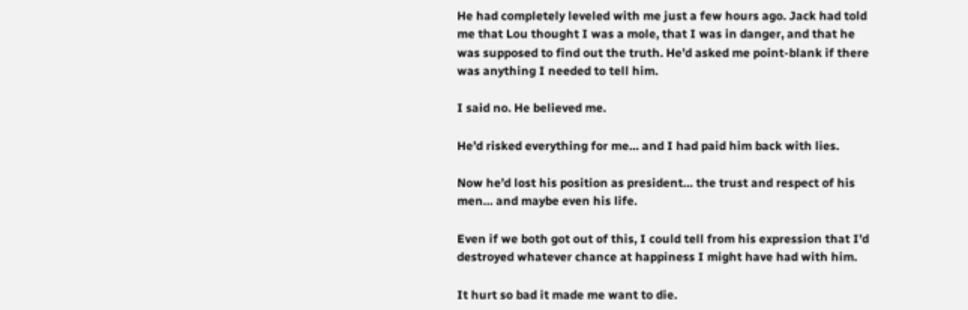He had completely leveled with me just a few hours ago. Jack had told me that Lou thought I was a mole, that I was in danger, and that he was supposed to find out the truth. He’d asked me point-blank if there was anything I needed to tell him.

I said no. He believed me.

He’d risked everything for me… and I had paid him back with lies.

Now he’d lost his position as president… the trust and respect of his men… and maybe even his life.

Even if we both got out of this, I could tell from his expression that I’d destroyed whatever chance at happiness I might have had with him.

It hurt so bad it made me want to die.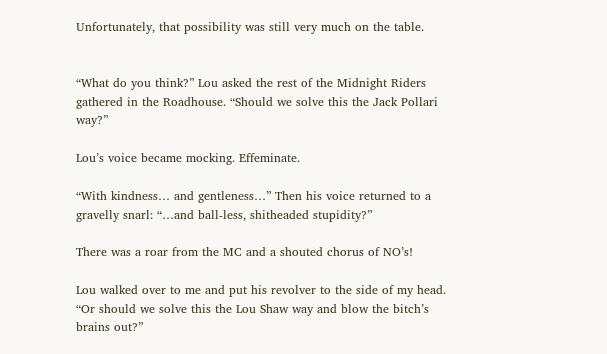Unfortunately, that possibility was still very much on the table.


“What do you think?” Lou asked the rest of the Midnight Riders gathered in the Roadhouse. “Should we solve this the Jack Pollari way?”

Lou’s voice became mocking. Effeminate.

“With kindness… and gentleness…” Then his voice returned to a gravelly snarl: “…and ball-less, shitheaded stupidity?”

There was a roar from the MC and a shouted chorus of NO’s!

Lou walked over to me and put his revolver to the side of my head. “Or should we solve this the Lou Shaw way and blow the bitch’s brains out?”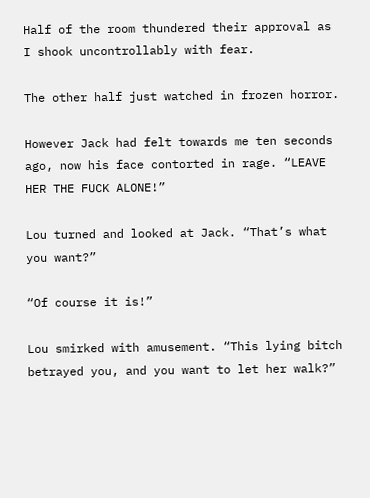Half of the room thundered their approval as I shook uncontrollably with fear.

The other half just watched in frozen horror.

However Jack had felt towards me ten seconds ago, now his face contorted in rage. “LEAVE HER THE FUCK ALONE!”

Lou turned and looked at Jack. “That’s what you want?”

“Of course it is!”

Lou smirked with amusement. “This lying bitch betrayed you, and you want to let her walk?”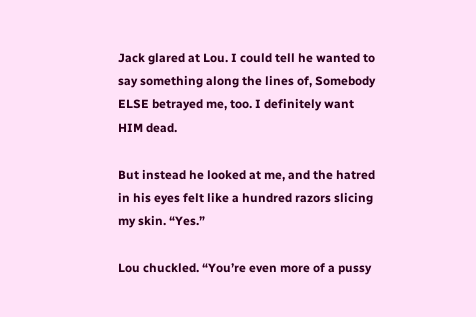Jack glared at Lou. I could tell he wanted to say something along the lines of, Somebody ELSE betrayed me, too. I definitely want HIM dead.

But instead he looked at me, and the hatred in his eyes felt like a hundred razors slicing my skin. “Yes.”

Lou chuckled. “You’re even more of a pussy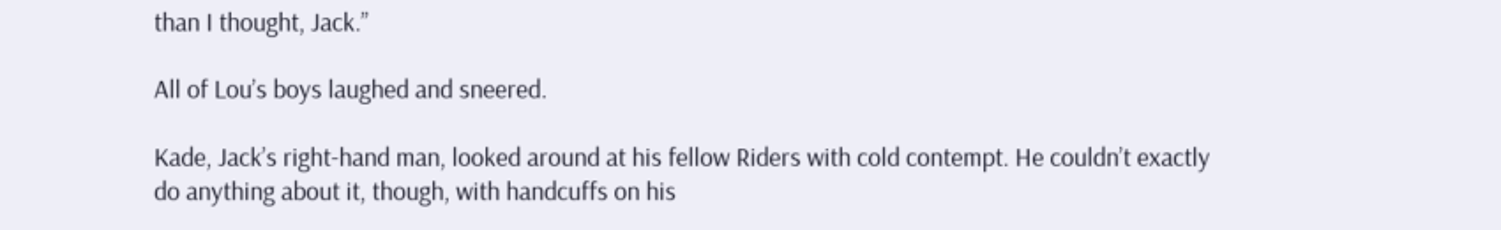than I thought, Jack.”

All of Lou’s boys laughed and sneered.

Kade, Jack’s right-hand man, looked around at his fellow Riders with cold contempt. He couldn’t exactly do anything about it, though, with handcuffs on his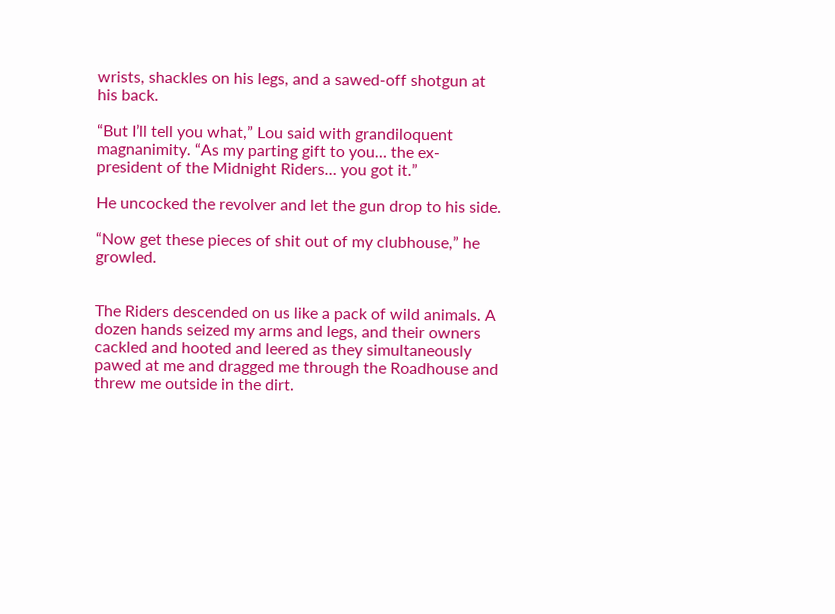wrists, shackles on his legs, and a sawed-off shotgun at his back.

“But I’ll tell you what,” Lou said with grandiloquent magnanimity. “As my parting gift to you… the ex-president of the Midnight Riders… you got it.”

He uncocked the revolver and let the gun drop to his side.

“Now get these pieces of shit out of my clubhouse,” he growled.


The Riders descended on us like a pack of wild animals. A dozen hands seized my arms and legs, and their owners cackled and hooted and leered as they simultaneously pawed at me and dragged me through the Roadhouse and threw me outside in the dirt.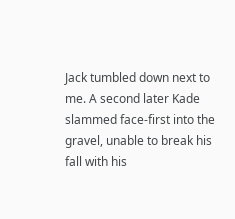Jack tumbled down next to me. A second later Kade slammed face-first into the gravel, unable to break his fall with his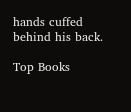hands cuffed behind his back.

Top Books